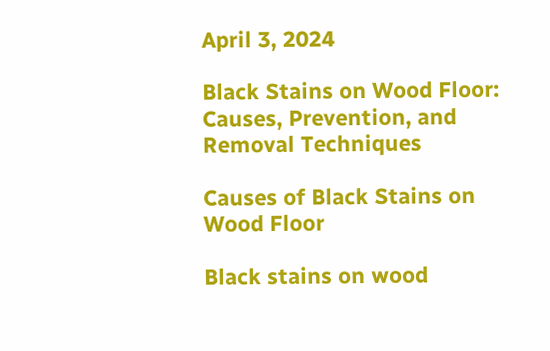April 3, 2024

Black Stains on Wood Floor: Causes, Prevention, and Removal Techniques

Causes of Black Stains on Wood Floor

Black stains on wood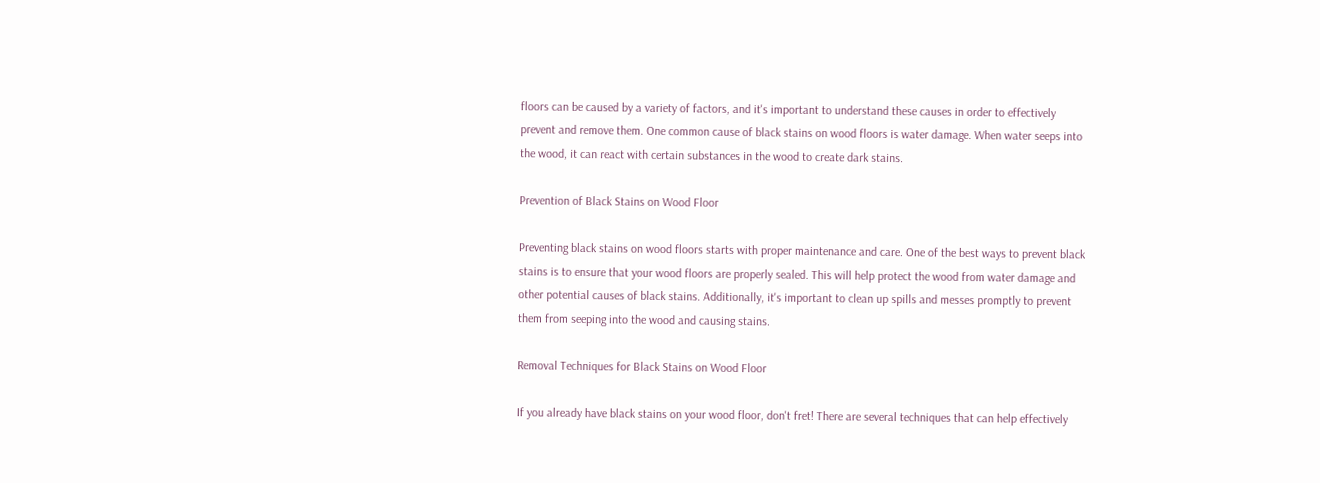floors can be caused by a variety of factors, and it's important to understand these causes in order to effectively prevent and remove them. One common cause of black stains on wood floors is water damage. When water seeps into the wood, it can react with certain substances in the wood to create dark stains.

Prevention of Black Stains on Wood Floor

Preventing black stains on wood floors starts with proper maintenance and care. One of the best ways to prevent black stains is to ensure that your wood floors are properly sealed. This will help protect the wood from water damage and other potential causes of black stains. Additionally, it's important to clean up spills and messes promptly to prevent them from seeping into the wood and causing stains.

Removal Techniques for Black Stains on Wood Floor

If you already have black stains on your wood floor, don't fret! There are several techniques that can help effectively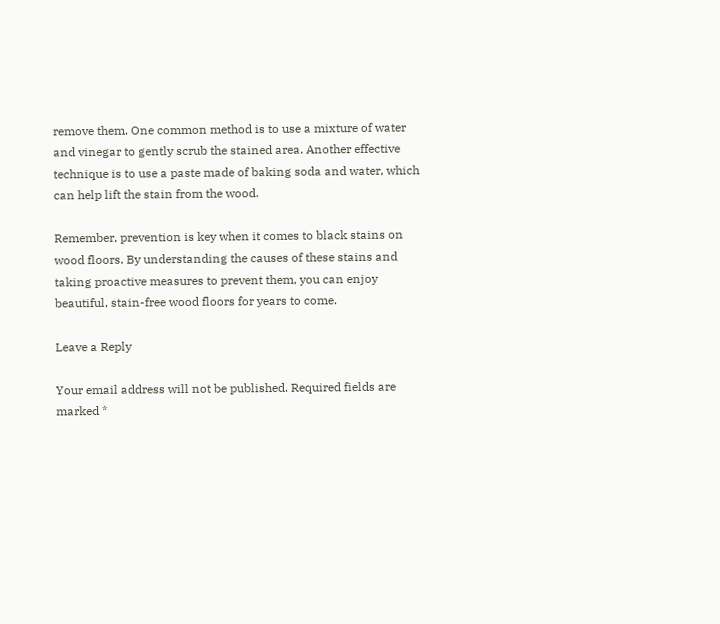remove them. One common method is to use a mixture of water and vinegar to gently scrub the stained area. Another effective technique is to use a paste made of baking soda and water, which can help lift the stain from the wood.

Remember, prevention is key when it comes to black stains on wood floors. By understanding the causes of these stains and taking proactive measures to prevent them, you can enjoy beautiful, stain-free wood floors for years to come.

Leave a Reply

Your email address will not be published. Required fields are marked *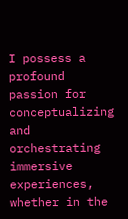I possess a profound passion for conceptualizing and orchestrating immersive experiences, whether in the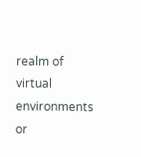realm of virtual environments or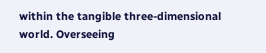within the tangible three-dimensional world. Overseeing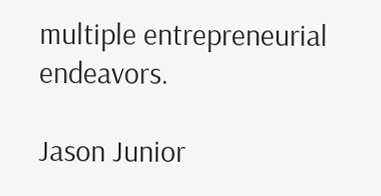multiple entrepreneurial endeavors.

Jason Junior